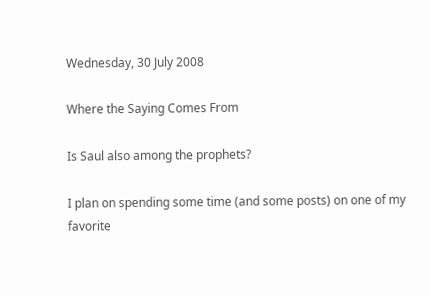Wednesday, 30 July 2008

Where the Saying Comes From

Is Saul also among the prophets?

I plan on spending some time (and some posts) on one of my favorite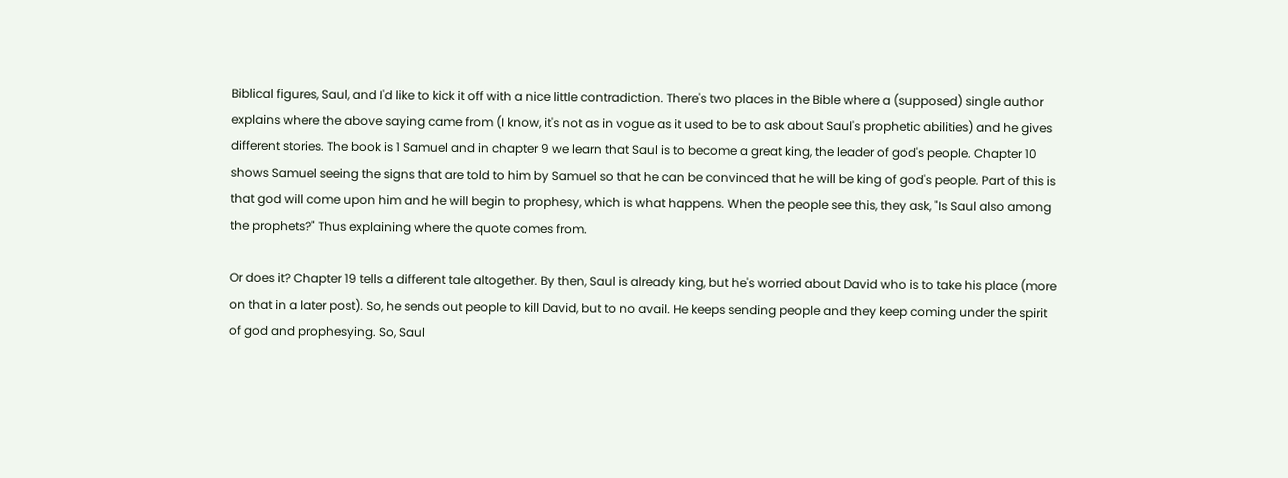Biblical figures, Saul, and I'd like to kick it off with a nice little contradiction. There's two places in the Bible where a (supposed) single author explains where the above saying came from (I know, it's not as in vogue as it used to be to ask about Saul's prophetic abilities) and he gives different stories. The book is 1 Samuel and in chapter 9 we learn that Saul is to become a great king, the leader of god's people. Chapter 10 shows Samuel seeing the signs that are told to him by Samuel so that he can be convinced that he will be king of god's people. Part of this is that god will come upon him and he will begin to prophesy, which is what happens. When the people see this, they ask, "Is Saul also among the prophets?" Thus explaining where the quote comes from.

Or does it? Chapter 19 tells a different tale altogether. By then, Saul is already king, but he's worried about David who is to take his place (more on that in a later post). So, he sends out people to kill David, but to no avail. He keeps sending people and they keep coming under the spirit of god and prophesying. So, Saul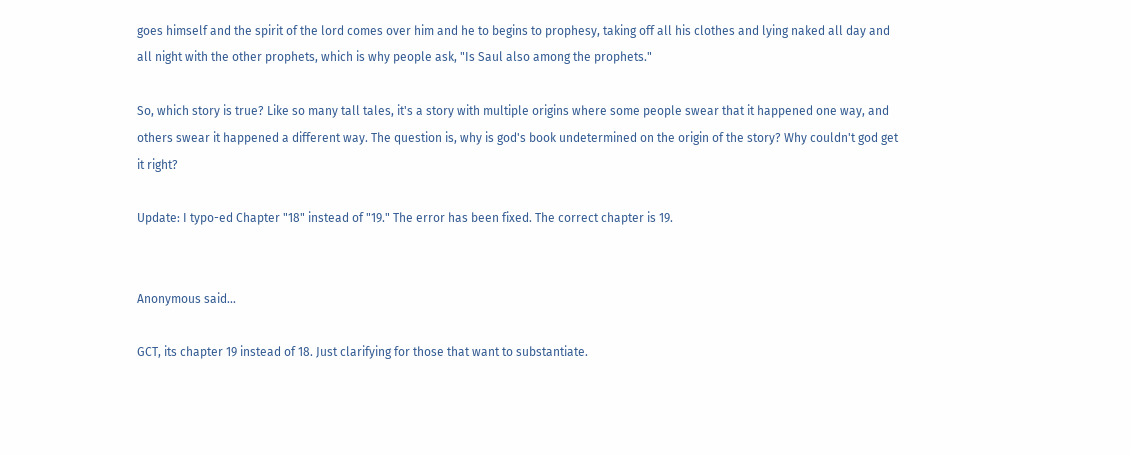goes himself and the spirit of the lord comes over him and he to begins to prophesy, taking off all his clothes and lying naked all day and all night with the other prophets, which is why people ask, "Is Saul also among the prophets."

So, which story is true? Like so many tall tales, it's a story with multiple origins where some people swear that it happened one way, and others swear it happened a different way. The question is, why is god's book undetermined on the origin of the story? Why couldn't god get it right?

Update: I typo-ed Chapter "18" instead of "19." The error has been fixed. The correct chapter is 19.


Anonymous said...

GCT, its chapter 19 instead of 18. Just clarifying for those that want to substantiate.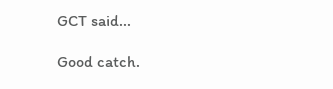GCT said...

Good catch.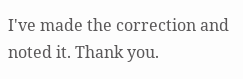I've made the correction and noted it. Thank you.